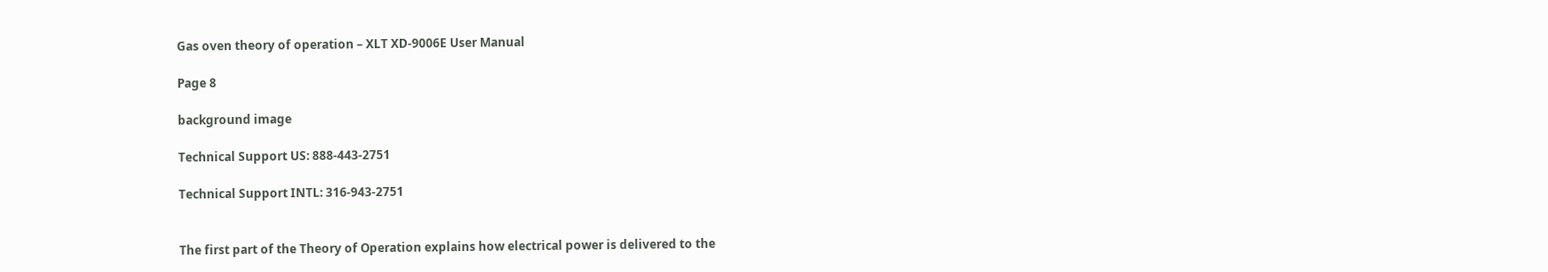Gas oven theory of operation – XLT XD-9006E User Manual

Page 8

background image

Technical Support US: 888-443-2751

Technical Support INTL: 316-943-2751


The first part of the Theory of Operation explains how electrical power is delivered to the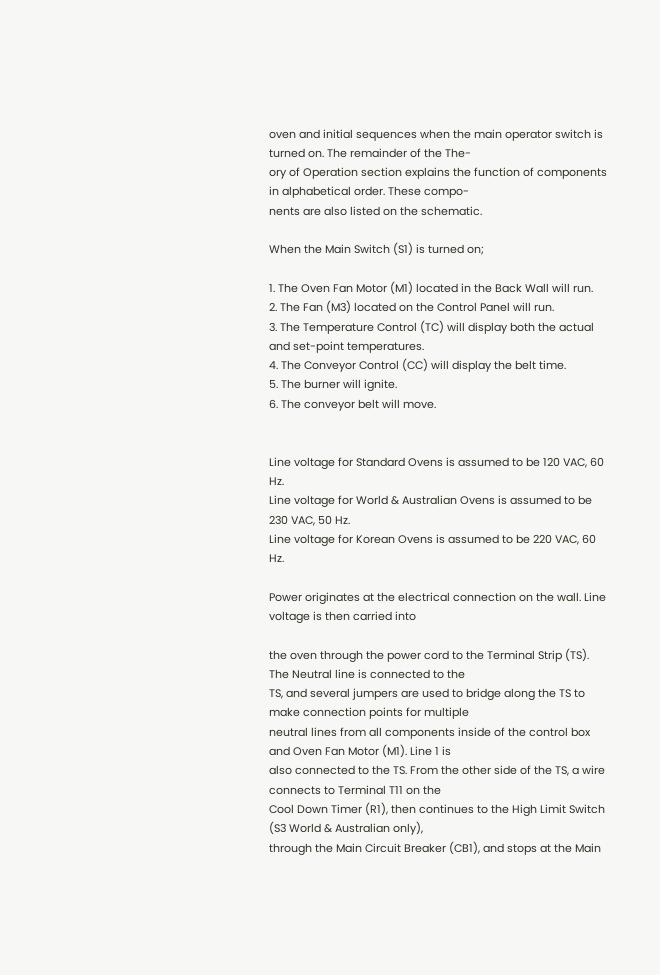oven and initial sequences when the main operator switch is turned on. The remainder of the The-
ory of Operation section explains the function of components in alphabetical order. These compo-
nents are also listed on the schematic.

When the Main Switch (S1) is turned on;

1. The Oven Fan Motor (M1) located in the Back Wall will run.
2. The Fan (M3) located on the Control Panel will run.
3. The Temperature Control (TC) will display both the actual and set-point temperatures.
4. The Conveyor Control (CC) will display the belt time.
5. The burner will ignite.
6. The conveyor belt will move.


Line voltage for Standard Ovens is assumed to be 120 VAC, 60 Hz.
Line voltage for World & Australian Ovens is assumed to be 230 VAC, 50 Hz.
Line voltage for Korean Ovens is assumed to be 220 VAC, 60 Hz.

Power originates at the electrical connection on the wall. Line voltage is then carried into

the oven through the power cord to the Terminal Strip (TS). The Neutral line is connected to the
TS, and several jumpers are used to bridge along the TS to make connection points for multiple
neutral lines from all components inside of the control box and Oven Fan Motor (M1). Line 1 is
also connected to the TS. From the other side of the TS, a wire connects to Terminal T11 on the
Cool Down Timer (R1), then continues to the High Limit Switch (S3 World & Australian only),
through the Main Circuit Breaker (CB1), and stops at the Main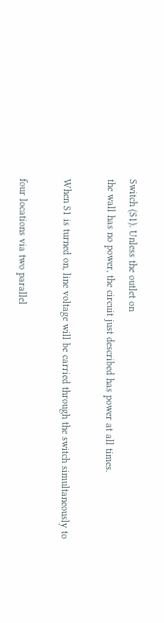Switch (S1). Unless the outlet on
the wall has no power, the circuit just described has power at all times.

When S1 is turned on, line voltage will be carried through the switch simultaneously to

four locations via two parallel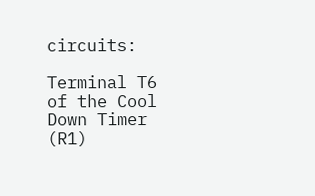circuits:

Terminal T6 of the Cool Down Timer (R1)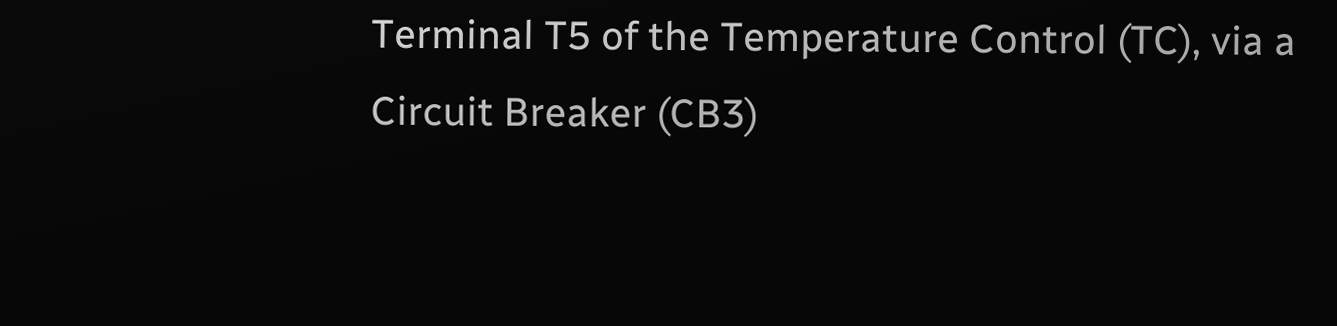Terminal T5 of the Temperature Control (TC), via a Circuit Breaker (CB3)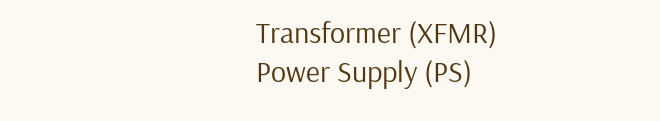Transformer (XFMR)
Power Supply (PS)